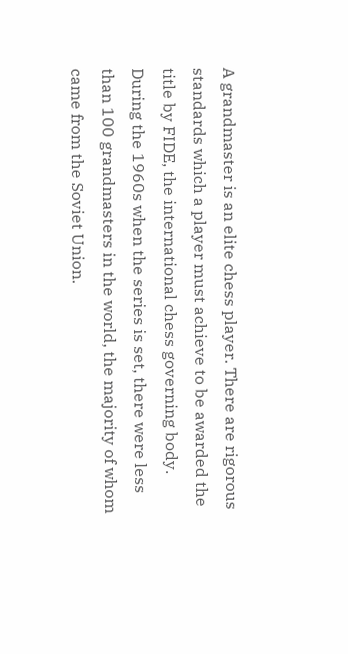A grandmaster is an elite chess player. There are rigorous standards which a player must achieve to be awarded the title by FIDE, the international chess governing body. During the 1960s when the series is set, there were less than 100 grandmasters in the world, the majority of whom came from the Soviet Union.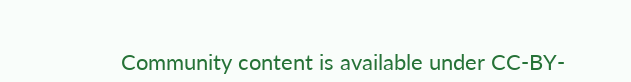Community content is available under CC-BY-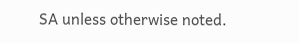SA unless otherwise noted.